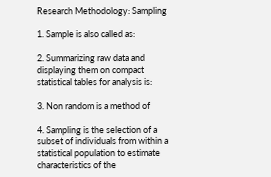Research Methodology: Sampling

1. Sample is also called as:

2. Summarizing raw data and displaying them on compact statistical tables for analysis is:

3. Non random is a method of

4. Sampling is the selection of a subset of individuals from within a statistical population to estimate characteristics of the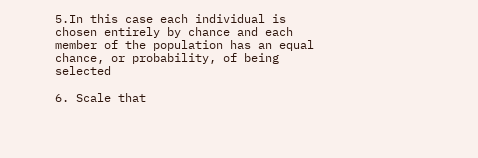5.In this case each individual is chosen entirely by chance and each member of the population has an equal chance, or probability, of being selected

6. Scale that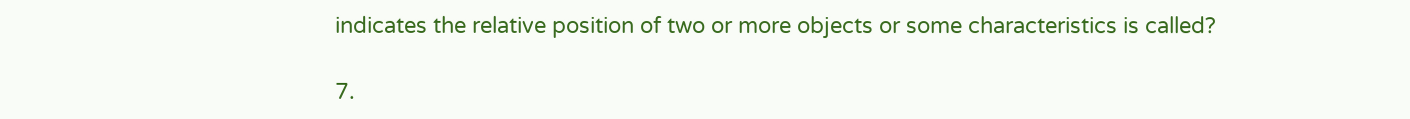indicates the relative position of two or more objects or some characteristics is called?

7.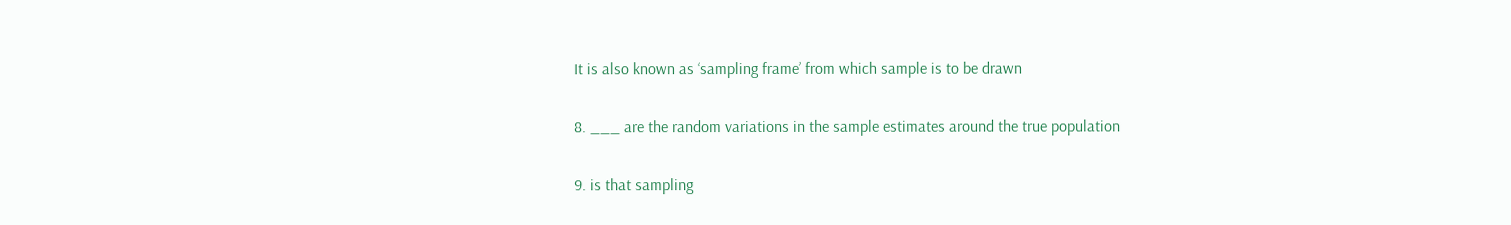It is also known as ‘sampling frame’ from which sample is to be drawn

8. ___ are the random variations in the sample estimates around the true population

9. is that sampling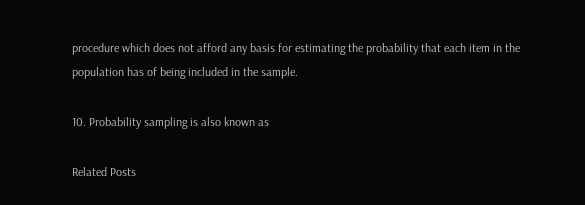procedure which does not afford any basis for estimating the probability that each item in the population has of being included in the sample.

10. Probability sampling is also known as

Related Posts